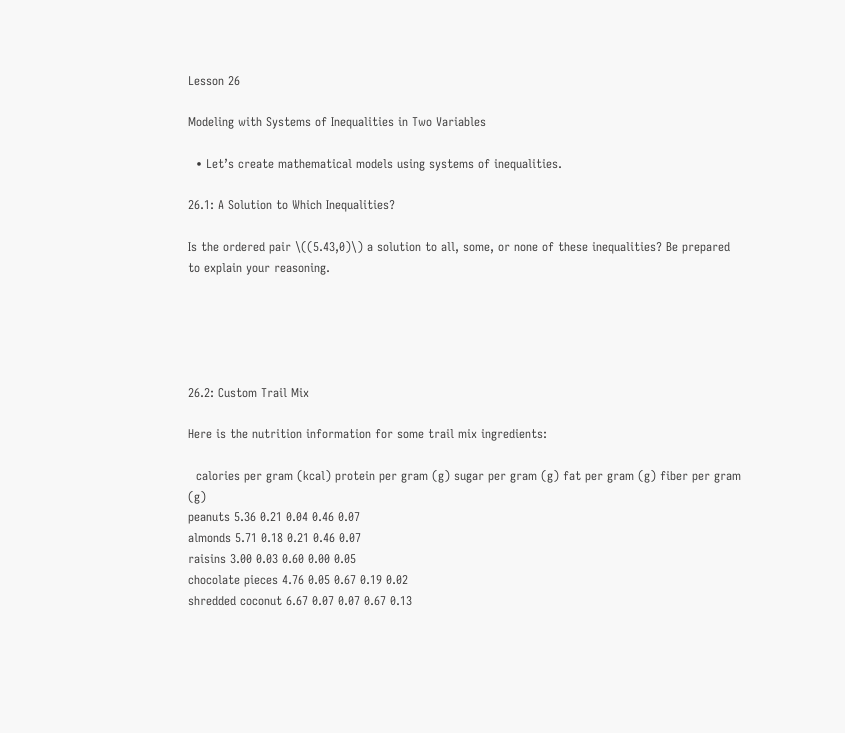Lesson 26

Modeling with Systems of Inequalities in Two Variables

  • Let’s create mathematical models using systems of inequalities.

26.1: A Solution to Which Inequalities?

Is the ordered pair \((5.43,0)\) a solution to all, some, or none of these inequalities? Be prepared to explain your reasoning.





26.2: Custom Trail Mix

Here is the nutrition information for some trail mix ingredients:

  calories per gram (kcal) protein per gram (g) sugar per gram (g) fat per gram (g) fiber per gram (g)
peanuts 5.36 0.21 0.04 0.46 0.07
almonds 5.71 0.18 0.21 0.46 0.07
raisins 3.00 0.03 0.60 0.00 0.05
chocolate pieces 4.76 0.05 0.67 0.19 0.02
shredded coconut 6.67 0.07 0.07 0.67 0.13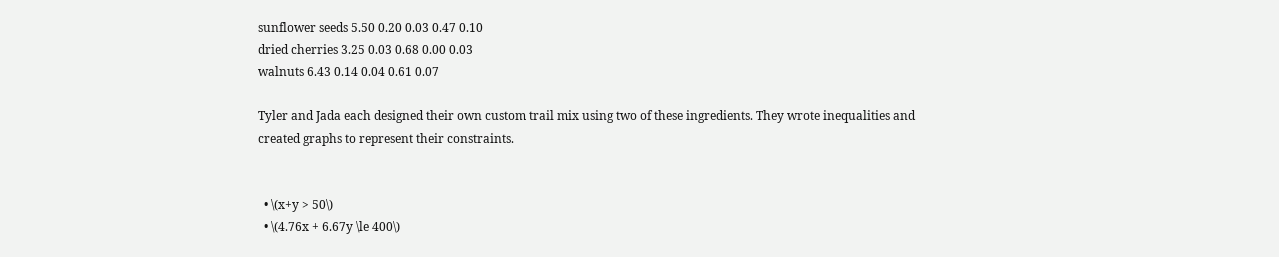sunflower seeds 5.50 0.20 0.03 0.47 0.10
dried cherries 3.25 0.03 0.68 0.00 0.03
walnuts 6.43 0.14 0.04 0.61 0.07

Tyler and Jada each designed their own custom trail mix using two of these ingredients. They wrote inequalities and created graphs to represent their constraints.


  • \(x+y > 50\)
  • \(4.76x + 6.67y \le 400\)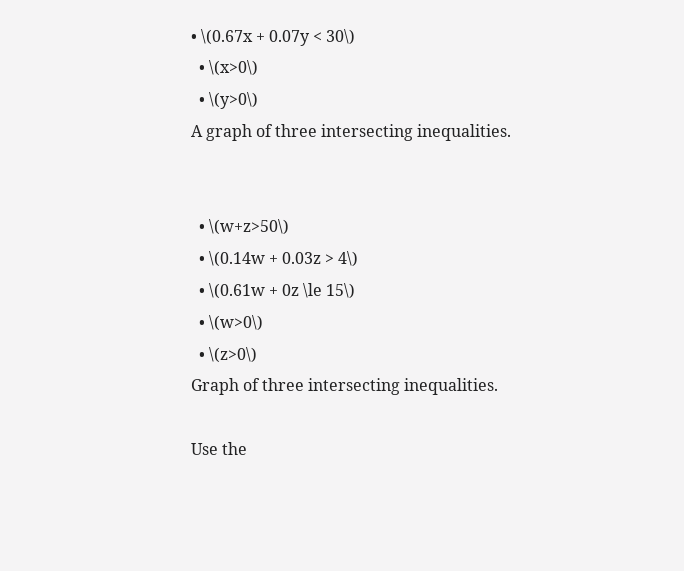• \(0.67x + 0.07y < 30\)
  • \(x>0\)
  • \(y>0\)
A graph of three intersecting inequalities.


  • \(w+z>50\)
  • \(0.14w + 0.03z > 4\)
  • \(0.61w + 0z \le 15\)
  • \(w>0\)
  • \(z>0\)
Graph of three intersecting inequalities.

Use the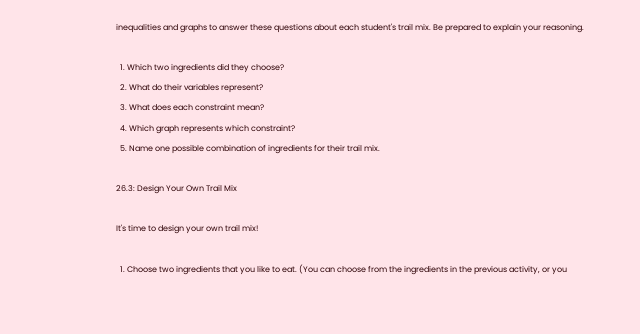inequalities and graphs to answer these questions about each student's trail mix. Be prepared to explain your reasoning.

  1. Which two ingredients did they choose?
  2. What do their variables represent?
  3. What does each constraint mean?
  4. Which graph represents which constraint?
  5. Name one possible combination of ingredients for their trail mix.

26.3: Design Your Own Trail Mix

It's time to design your own trail mix!

  1. Choose two ingredients that you like to eat. (You can choose from the ingredients in the previous activity, or you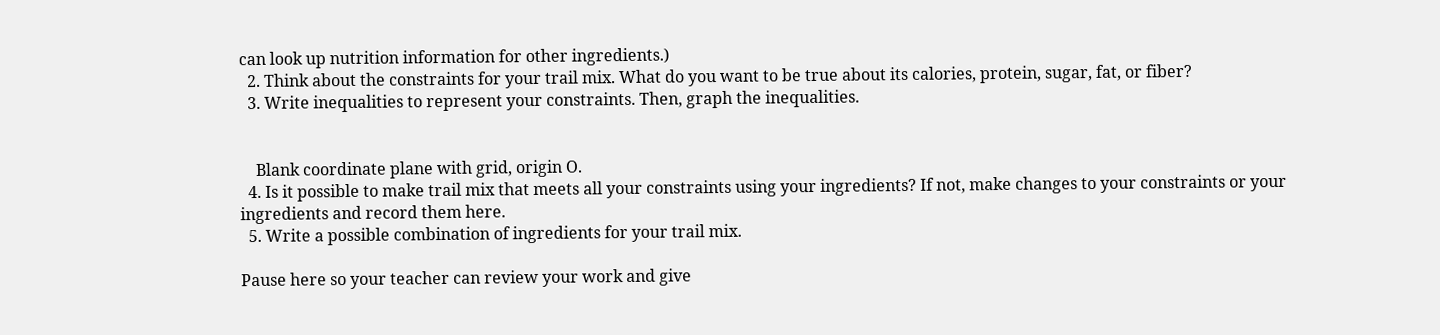can look up nutrition information for other ingredients.)
  2. Think about the constraints for your trail mix. What do you want to be true about its calories, protein, sugar, fat, or fiber?
  3. Write inequalities to represent your constraints. Then, graph the inequalities.


    Blank coordinate plane with grid, origin O.
  4. Is it possible to make trail mix that meets all your constraints using your ingredients? If not, make changes to your constraints or your ingredients and record them here.
  5. Write a possible combination of ingredients for your trail mix.

Pause here so your teacher can review your work and give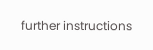further instructions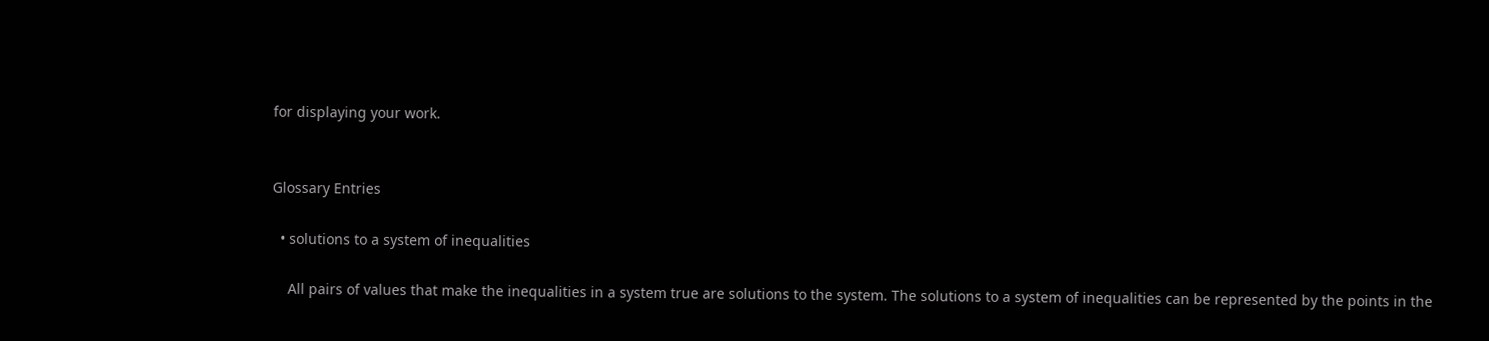for displaying your work.


Glossary Entries

  • solutions to a system of inequalities

    All pairs of values that make the inequalities in a system true are solutions to the system. The solutions to a system of inequalities can be represented by the points in the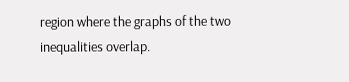region where the graphs of the two inequalities overlap.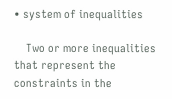• system of inequalities

    Two or more inequalities that represent the constraints in the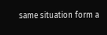same situation form a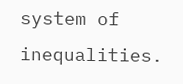system of inequalities.